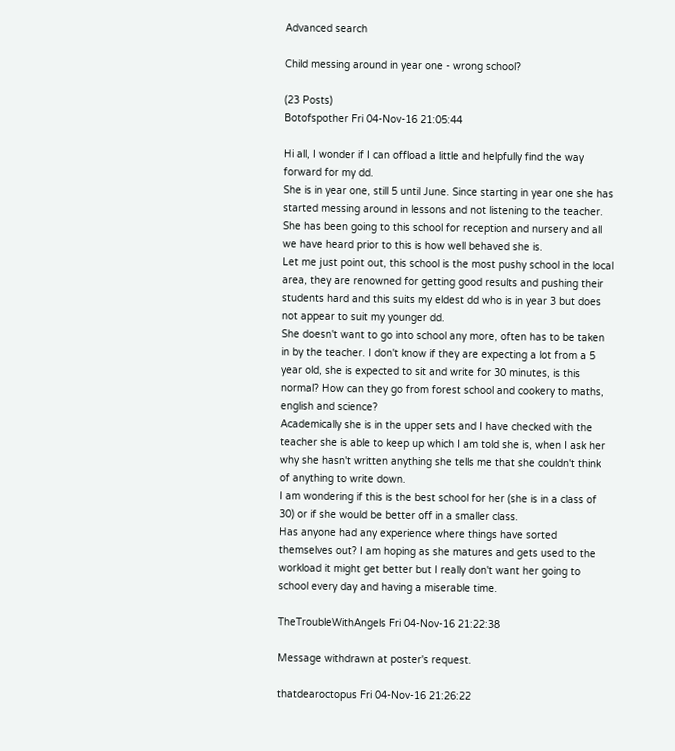Advanced search

Child messing around in year one - wrong school?

(23 Posts)
Botofspother Fri 04-Nov-16 21:05:44

Hi all, I wonder if I can offload a little and helpfully find the way forward for my dd.
She is in year one, still 5 until June. Since starting in year one she has started messing around in lessons and not listening to the teacher. She has been going to this school for reception and nursery and all we have heard prior to this is how well behaved she is.
Let me just point out, this school is the most pushy school in the local area, they are renowned for getting good results and pushing their students hard and this suits my eldest dd who is in year 3 but does not appear to suit my younger dd.
She doesn't want to go into school any more, often has to be taken in by the teacher. I don't know if they are expecting a lot from a 5 year old, she is expected to sit and write for 30 minutes, is this normal? How can they go from forest school and cookery to maths, english and science?
Academically she is in the upper sets and I have checked with the teacher she is able to keep up which I am told she is, when I ask her why she hasn't written anything she tells me that she couldn't think of anything to write down.
I am wondering if this is the best school for her (she is in a class of 30) or if she would be better off in a smaller class.
Has anyone had any experience where things have sorted themselves out? I am hoping as she matures and gets used to the workload it might get better but I really don't want her going to school every day and having a miserable time.

TheTroubleWithAngels Fri 04-Nov-16 21:22:38

Message withdrawn at poster's request.

thatdearoctopus Fri 04-Nov-16 21:26:22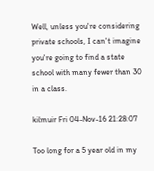Well, unless you're considering private schools, I can't imagine you're going to find a state school with many fewer than 30 in a class.

kilmuir Fri 04-Nov-16 21:28:07

Too long for a 5 year old in my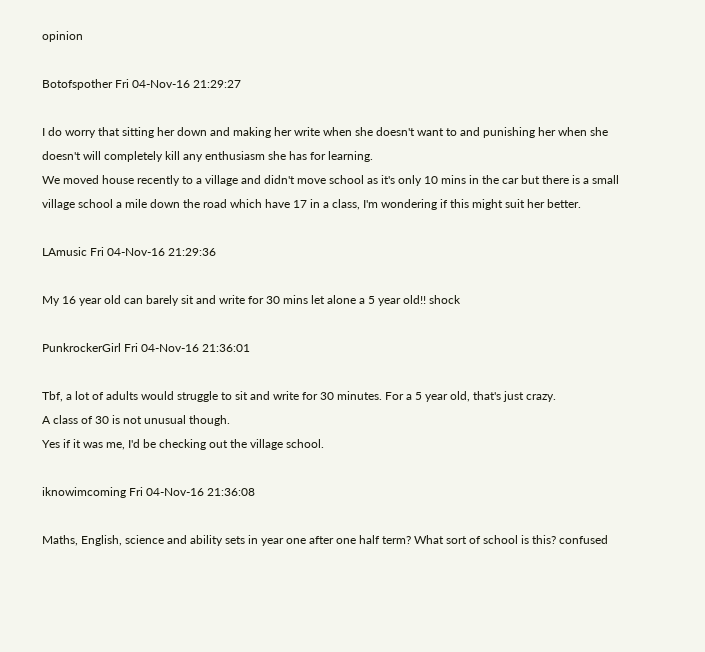opinion

Botofspother Fri 04-Nov-16 21:29:27

I do worry that sitting her down and making her write when she doesn't want to and punishing her when she doesn't will completely kill any enthusiasm she has for learning.
We moved house recently to a village and didn't move school as it's only 10 mins in the car but there is a small village school a mile down the road which have 17 in a class, I'm wondering if this might suit her better.

LAmusic Fri 04-Nov-16 21:29:36

My 16 year old can barely sit and write for 30 mins let alone a 5 year old!! shock

PunkrockerGirl Fri 04-Nov-16 21:36:01

Tbf, a lot of adults would struggle to sit and write for 30 minutes. For a 5 year old, that's just crazy.
A class of 30 is not unusual though.
Yes if it was me, I'd be checking out the village school.

iknowimcoming Fri 04-Nov-16 21:36:08

Maths, English, science and ability sets in year one after one half term? What sort of school is this? confused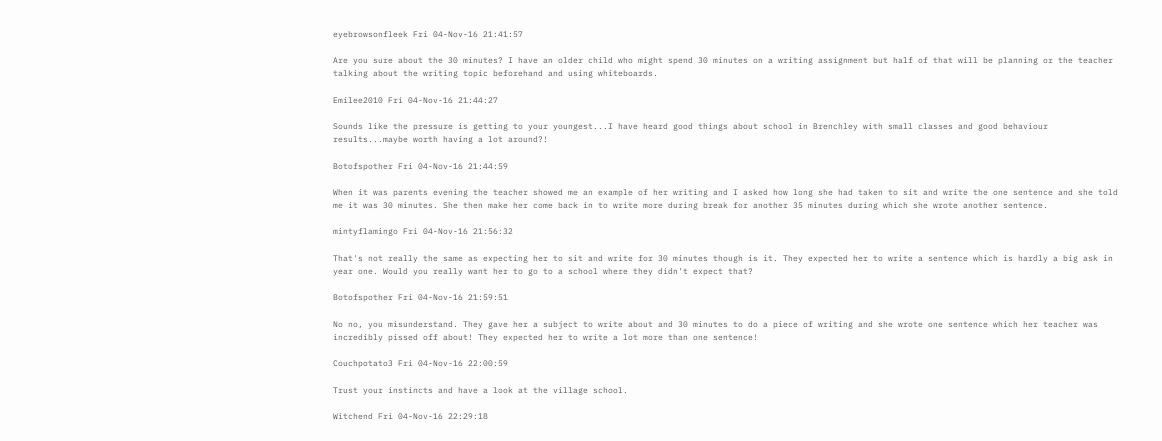eyebrowsonfleek Fri 04-Nov-16 21:41:57

Are you sure about the 30 minutes? I have an older child who might spend 30 minutes on a writing assignment but half of that will be planning or the teacher talking about the writing topic beforehand and using whiteboards.

Emilee2010 Fri 04-Nov-16 21:44:27

Sounds like the pressure is getting to your youngest...I have heard good things about school in Brenchley with small classes and good behaviour results...maybe worth having a lot around?!

Botofspother Fri 04-Nov-16 21:44:59

When it was parents evening the teacher showed me an example of her writing and I asked how long she had taken to sit and write the one sentence and she told me it was 30 minutes. She then make her come back in to write more during break for another 35 minutes during which she wrote another sentence.

mintyflamingo Fri 04-Nov-16 21:56:32

That's not really the same as expecting her to sit and write for 30 minutes though is it. They expected her to write a sentence which is hardly a big ask in year one. Would you really want her to go to a school where they didn't expect that?

Botofspother Fri 04-Nov-16 21:59:51

No no, you misunderstand. They gave her a subject to write about and 30 minutes to do a piece of writing and she wrote one sentence which her teacher was incredibly pissed off about! They expected her to write a lot more than one sentence!

Couchpotato3 Fri 04-Nov-16 22:00:59

Trust your instincts and have a look at the village school.

Witchend Fri 04-Nov-16 22:29:18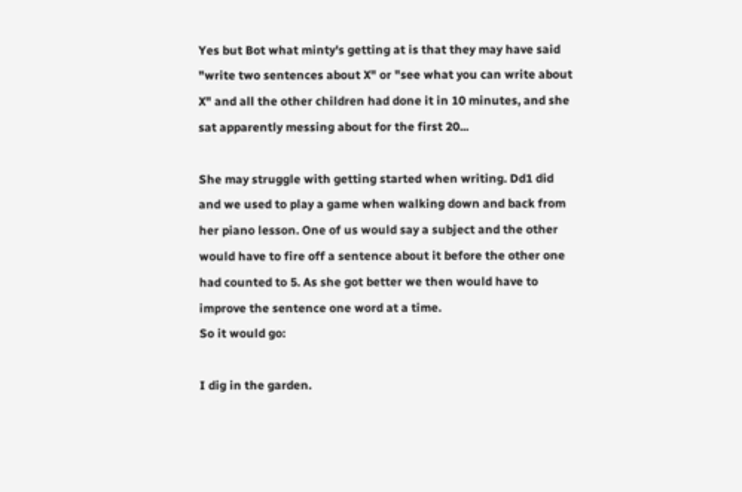Yes but Bot what minty's getting at is that they may have said "write two sentences about X" or "see what you can write about X" and all the other children had done it in 10 minutes, and she sat apparently messing about for the first 20...

She may struggle with getting started when writing. Dd1 did and we used to play a game when walking down and back from her piano lesson. One of us would say a subject and the other would have to fire off a sentence about it before the other one had counted to 5. As she got better we then would have to improve the sentence one word at a time.
So it would go:

I dig in the garden.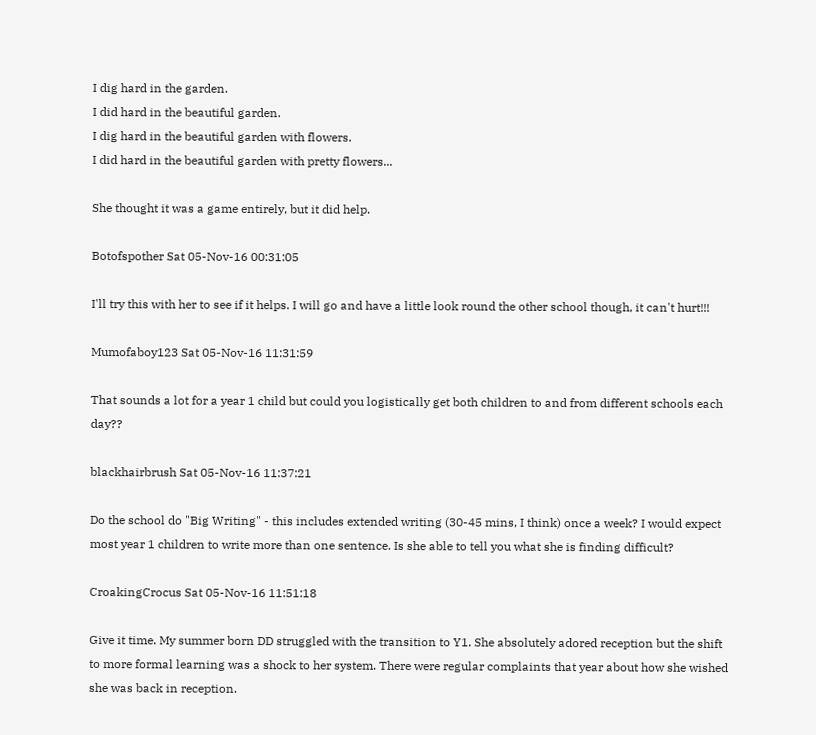I dig hard in the garden.
I did hard in the beautiful garden.
I dig hard in the beautiful garden with flowers.
I did hard in the beautiful garden with pretty flowers...

She thought it was a game entirely, but it did help.

Botofspother Sat 05-Nov-16 00:31:05

I'll try this with her to see if it helps. I will go and have a little look round the other school though, it can't hurt!!!

Mumofaboy123 Sat 05-Nov-16 11:31:59

That sounds a lot for a year 1 child but could you logistically get both children to and from different schools each day??

blackhairbrush Sat 05-Nov-16 11:37:21

Do the school do "Big Writing" - this includes extended writing (30-45 mins, I think) once a week? I would expect most year 1 children to write more than one sentence. Is she able to tell you what she is finding difficult?

CroakingCrocus Sat 05-Nov-16 11:51:18

Give it time. My summer born DD struggled with the transition to Y1. She absolutely adored reception but the shift to more formal learning was a shock to her system. There were regular complaints that year about how she wished she was back in reception.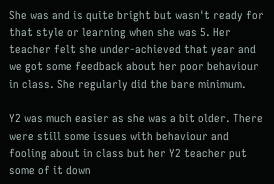She was and is quite bright but wasn't ready for that style or learning when she was 5. Her teacher felt she under-achieved that year and we got some feedback about her poor behaviour in class. She regularly did the bare minimum.

Y2 was much easier as she was a bit older. There were still some issues with behaviour and fooling about in class but her Y2 teacher put some of it down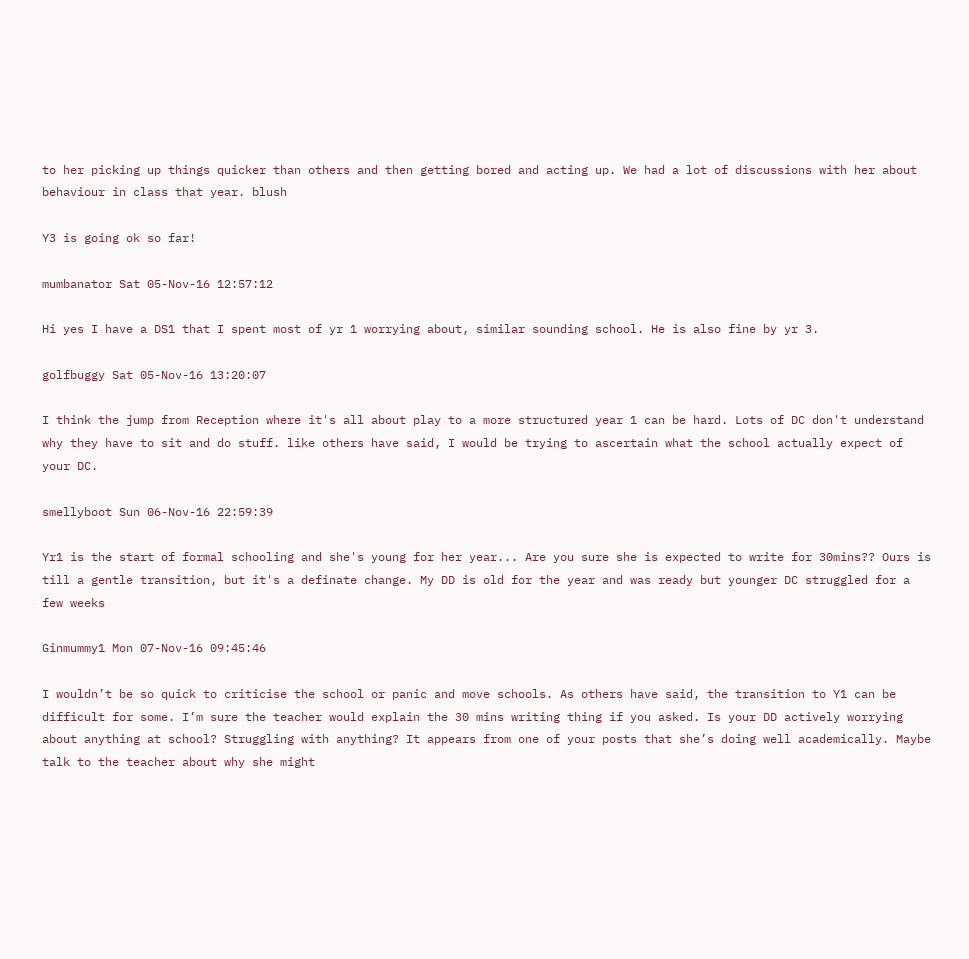to her picking up things quicker than others and then getting bored and acting up. We had a lot of discussions with her about behaviour in class that year. blush

Y3 is going ok so far!

mumbanator Sat 05-Nov-16 12:57:12

Hi yes I have a DS1 that I spent most of yr 1 worrying about, similar sounding school. He is also fine by yr 3.

golfbuggy Sat 05-Nov-16 13:20:07

I think the jump from Reception where it's all about play to a more structured year 1 can be hard. Lots of DC don't understand why they have to sit and do stuff. like others have said, I would be trying to ascertain what the school actually expect of your DC.

smellyboot Sun 06-Nov-16 22:59:39

Yr1 is the start of formal schooling and she's young for her year... Are you sure she is expected to write for 30mins?? Ours is till a gentle transition, but it's a definate change. My DD is old for the year and was ready but younger DC struggled for a few weeks

Ginmummy1 Mon 07-Nov-16 09:45:46

I wouldn’t be so quick to criticise the school or panic and move schools. As others have said, the transition to Y1 can be difficult for some. I’m sure the teacher would explain the 30 mins writing thing if you asked. Is your DD actively worrying about anything at school? Struggling with anything? It appears from one of your posts that she’s doing well academically. Maybe talk to the teacher about why she might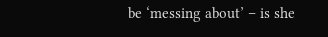be ‘messing about’ – is she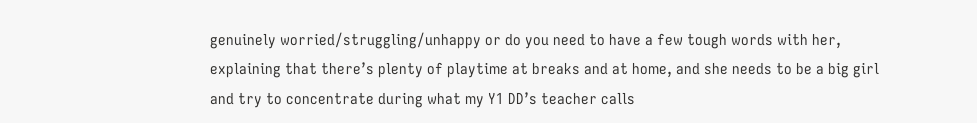genuinely worried/struggling/unhappy or do you need to have a few tough words with her, explaining that there’s plenty of playtime at breaks and at home, and she needs to be a big girl and try to concentrate during what my Y1 DD’s teacher calls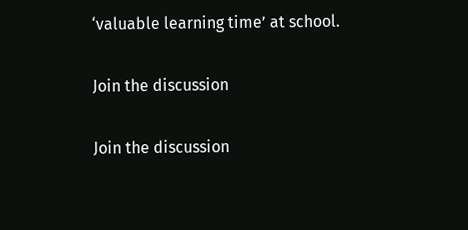‘valuable learning time’ at school.

Join the discussion

Join the discussion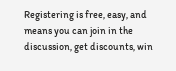Registering is free, easy, and means you can join in the discussion, get discounts, win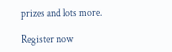prizes and lots more.

Register now